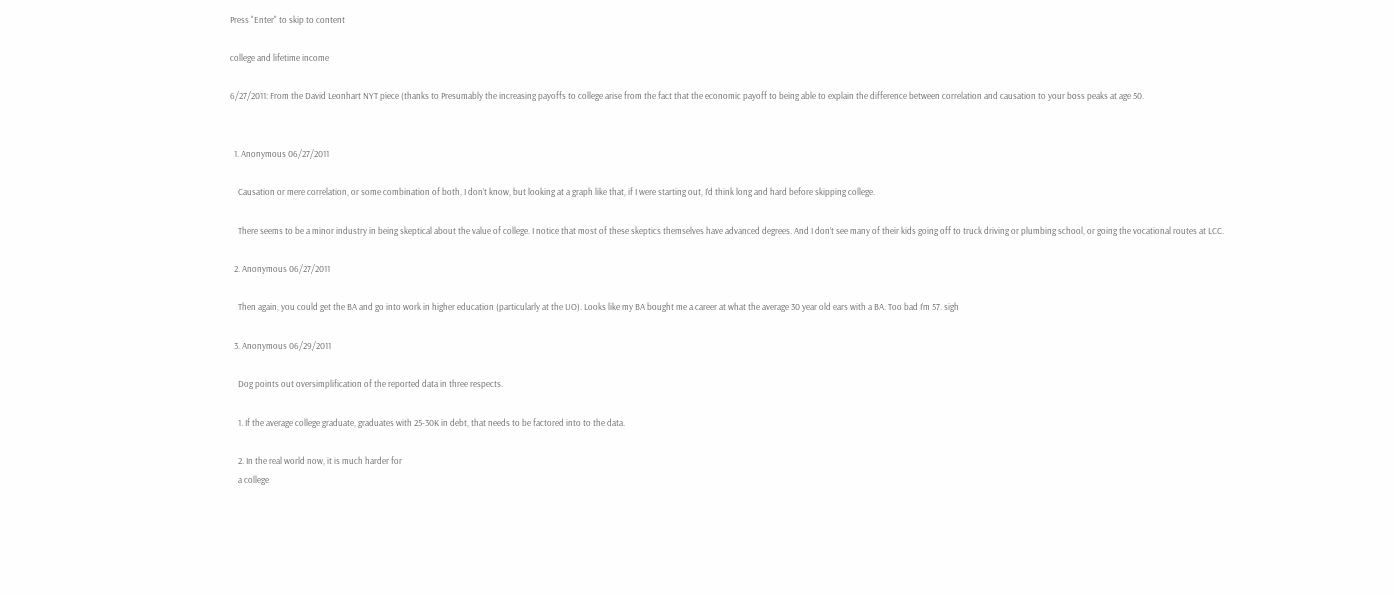Press "Enter" to skip to content

college and lifetime income

6/27/2011: From the David Leonhart NYT piece (thanks to Presumably the increasing payoffs to college arise from the fact that the economic payoff to being able to explain the difference between correlation and causation to your boss peaks at age 50.


  1. Anonymous 06/27/2011

    Causation or mere correlation, or some combination of both, I don’t know, but looking at a graph like that, if I were starting out, I’d think long and hard before skipping college.

    There seems to be a minor industry in being skeptical about the value of college. I notice that most of these skeptics themselves have advanced degrees. And I don’t see many of their kids going off to truck driving or plumbing school, or going the vocational routes at LCC.

  2. Anonymous 06/27/2011

    Then again, you could get the BA and go into work in higher education (particularly at the UO). Looks like my BA bought me a career at what the average 30 year old ears with a BA. Too bad I’m 57. sigh

  3. Anonymous 06/29/2011

    Dog points out oversimplification of the reported data in three respects.

    1. If the average college graduate, graduates with 25-30K in debt, that needs to be factored into to the data.

    2. In the real world now, it is much harder for
    a college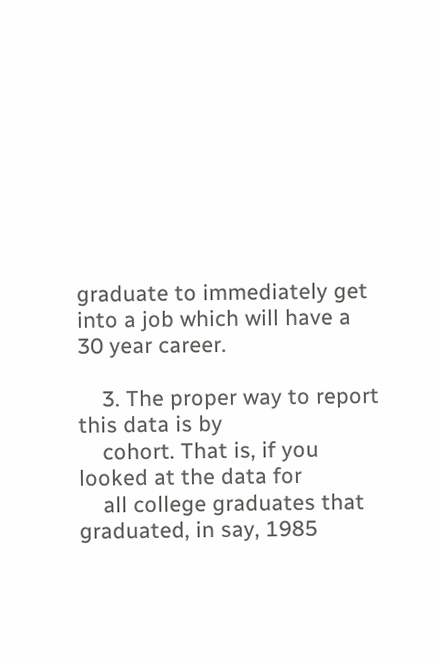graduate to immediately get into a job which will have a 30 year career.

    3. The proper way to report this data is by
    cohort. That is, if you looked at the data for
    all college graduates that graduated, in say, 1985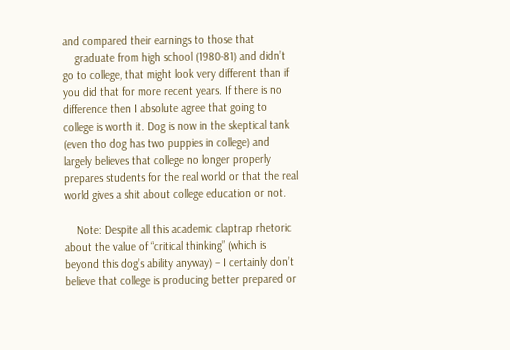and compared their earnings to those that
    graduate from high school (1980-81) and didn’t go to college, that might look very different than if you did that for more recent years. If there is no difference then I absolute agree that going to college is worth it. Dog is now in the skeptical tank (even tho dog has two puppies in college) and largely believes that college no longer properly prepares students for the real world or that the real world gives a shit about college education or not.

    Note: Despite all this academic claptrap rhetoric about the value of “critical thinking” (which is beyond this dog’s ability anyway) – I certainly don’t believe that college is producing better prepared or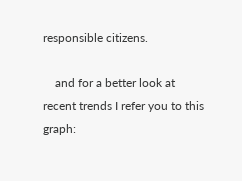responsible citizens.

    and for a better look at recent trends I refer you to this graph: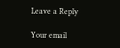Leave a Reply

Your email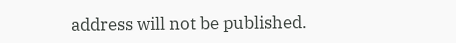address will not be published.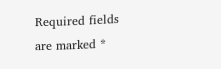Required fields are marked *